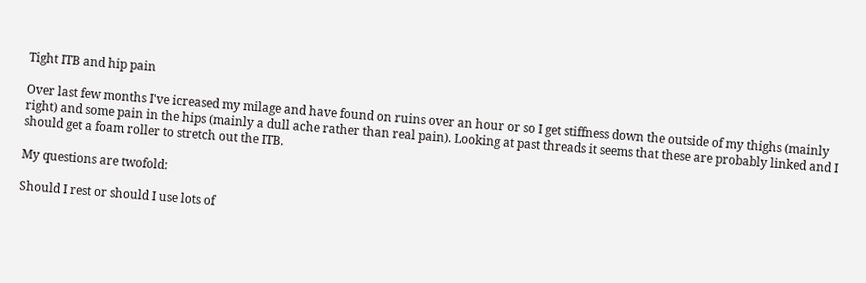Tight ITB and hip pain

Over last few months I've icreased my milage and have found on ruins over an hour or so I get stiffness down the outside of my thighs (mainly right) and some pain in the hips (mainly a dull ache rather than real pain). Looking at past threads it seems that these are probably linked and I should get a foam roller to stretch out the ITB.

My questions are twofold:

Should I rest or should I use lots of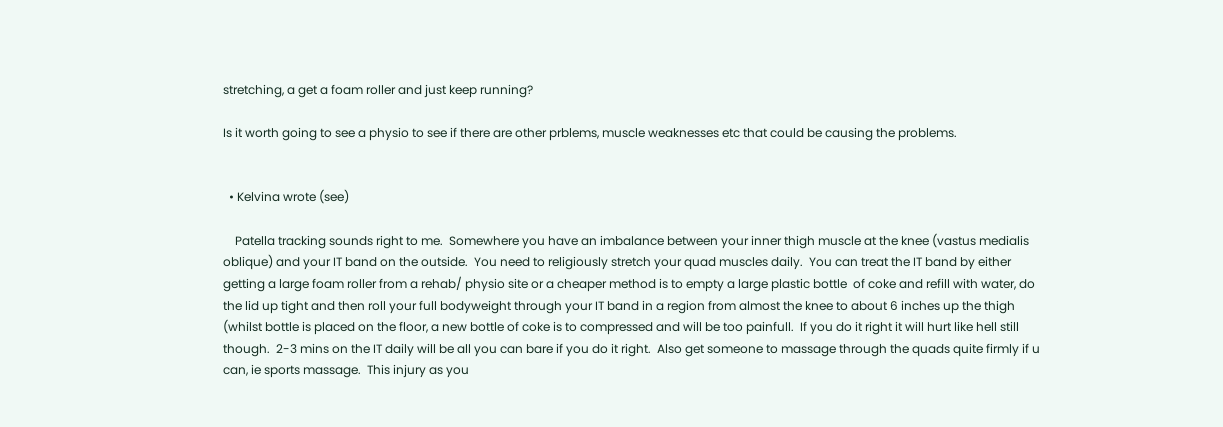stretching, a get a foam roller and just keep running?

Is it worth going to see a physio to see if there are other prblems, muscle weaknesses etc that could be causing the problems.


  • Kelvina wrote (see)

    Patella tracking sounds right to me.  Somewhere you have an imbalance between your inner thigh muscle at the knee (vastus medialis oblique) and your IT band on the outside.  You need to religiously stretch your quad muscles daily.  You can treat the IT band by either getting a large foam roller from a rehab/ physio site or a cheaper method is to empty a large plastic bottle  of coke and refill with water, do the lid up tight and then roll your full bodyweight through your IT band in a region from almost the knee to about 6 inches up the thigh (whilst bottle is placed on the floor, a new bottle of coke is to compressed and will be too painfull.  If you do it right it will hurt like hell still though.  2-3 mins on the IT daily will be all you can bare if you do it right.  Also get someone to massage through the quads quite firmly if u can, ie sports massage.  This injury as you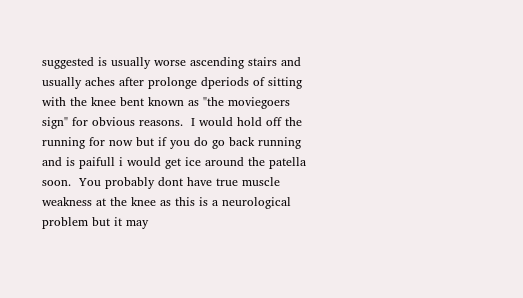suggested is usually worse ascending stairs and usually aches after prolonge dperiods of sitting with the knee bent known as "the moviegoers sign" for obvious reasons.  I would hold off the running for now but if you do go back running and is paifull i would get ice around the patella soon.  You probably dont have true muscle weakness at the knee as this is a neurological problem but it may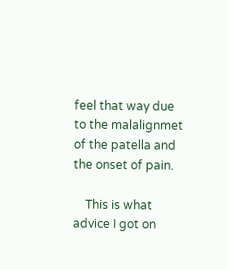feel that way due to the malalignmet of the patella and the onset of pain.

    This is what advice I got on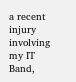a recent injury involving my IT Band,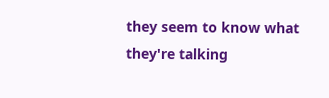they seem to know what they're talking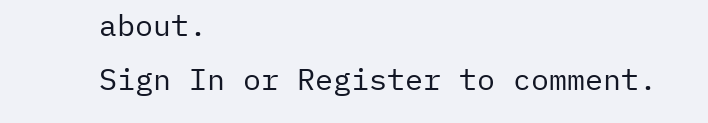about.
Sign In or Register to comment.